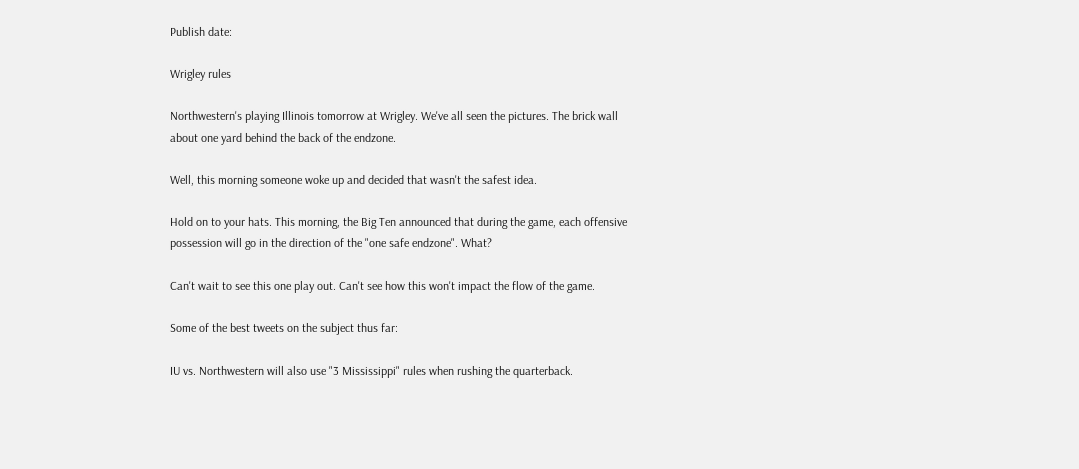Publish date:

Wrigley rules

Northwestern's playing Illinois tomorrow at Wrigley. We've all seen the pictures. The brick wall about one yard behind the back of the endzone.

Well, this morning someone woke up and decided that wasn't the safest idea.

Hold on to your hats. This morning, the Big Ten announced that during the game, each offensive possession will go in the direction of the "one safe endzone". What?

Can't wait to see this one play out. Can't see how this won't impact the flow of the game.

Some of the best tweets on the subject thus far:

IU vs. Northwestern will also use "3 Mississippi" rules when rushing the quarterback.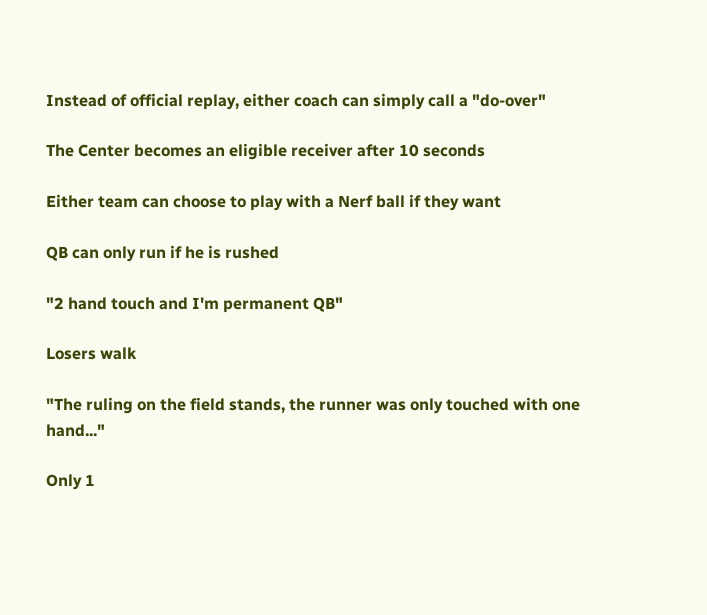Instead of official replay, either coach can simply call a "do-over"

The Center becomes an eligible receiver after 10 seconds

Either team can choose to play with a Nerf ball if they want

QB can only run if he is rushed

"2 hand touch and I'm permanent QB"

Losers walk

"The ruling on the field stands, the runner was only touched with one hand..."

Only 1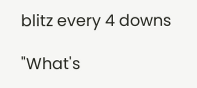blitz every 4 downs

"What's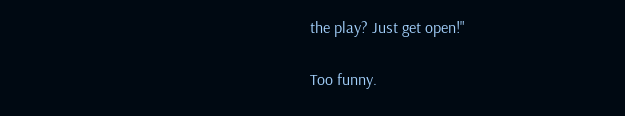the play? Just get open!"

Too funny.